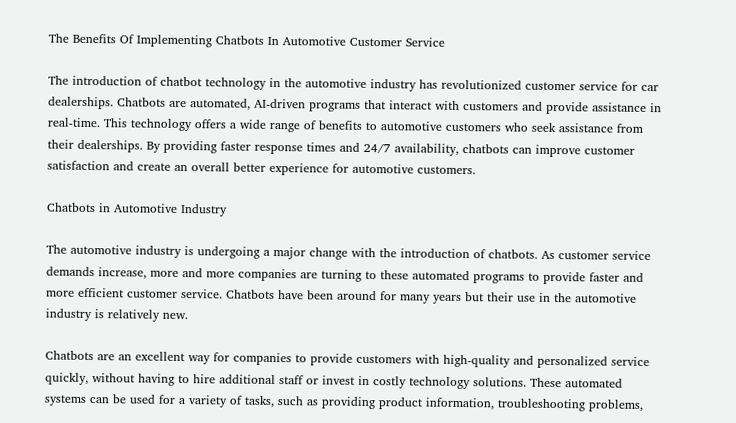The Benefits Of Implementing Chatbots In Automotive Customer Service

The introduction of chatbot technology in the automotive industry has revolutionized customer service for car dealerships. Chatbots are automated, AI-driven programs that interact with customers and provide assistance in real-time. This technology offers a wide range of benefits to automotive customers who seek assistance from their dealerships. By providing faster response times and 24/7 availability, chatbots can improve customer satisfaction and create an overall better experience for automotive customers.

Chatbots in Automotive Industry

The automotive industry is undergoing a major change with the introduction of chatbots. As customer service demands increase, more and more companies are turning to these automated programs to provide faster and more efficient customer service. Chatbots have been around for many years but their use in the automotive industry is relatively new.

Chatbots are an excellent way for companies to provide customers with high-quality and personalized service quickly, without having to hire additional staff or invest in costly technology solutions. These automated systems can be used for a variety of tasks, such as providing product information, troubleshooting problems,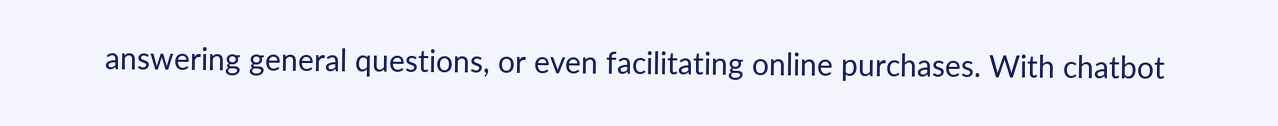answering general questions, or even facilitating online purchases. With chatbot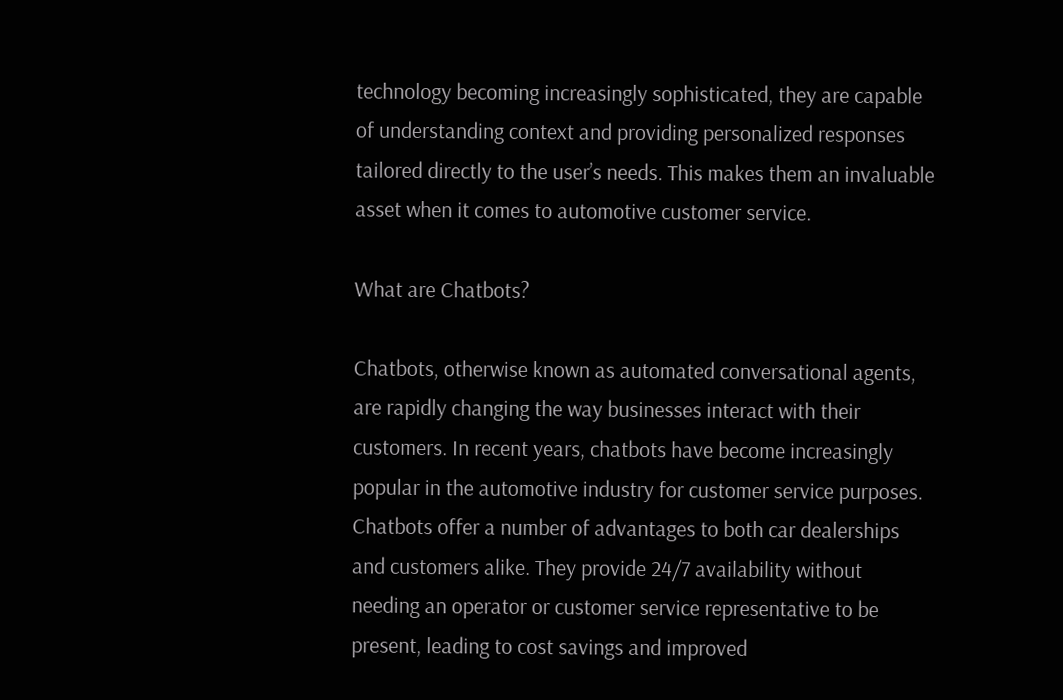technology becoming increasingly sophisticated, they are capable of understanding context and providing personalized responses tailored directly to the user’s needs. This makes them an invaluable asset when it comes to automotive customer service.

What are Chatbots?

Chatbots, otherwise known as automated conversational agents, are rapidly changing the way businesses interact with their customers. In recent years, chatbots have become increasingly popular in the automotive industry for customer service purposes. Chatbots offer a number of advantages to both car dealerships and customers alike. They provide 24/7 availability without needing an operator or customer service representative to be present, leading to cost savings and improved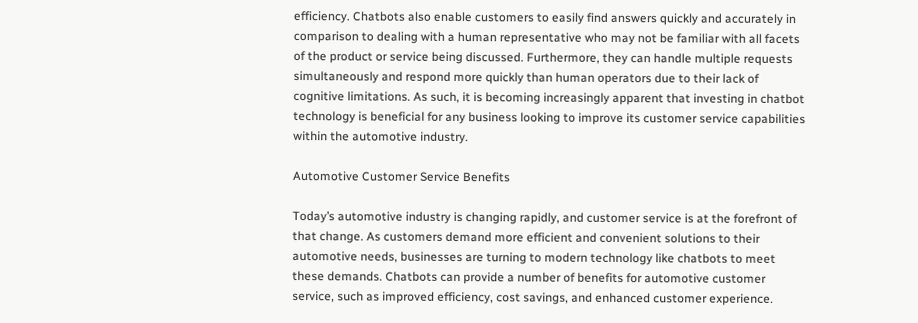efficiency. Chatbots also enable customers to easily find answers quickly and accurately in comparison to dealing with a human representative who may not be familiar with all facets of the product or service being discussed. Furthermore, they can handle multiple requests simultaneously and respond more quickly than human operators due to their lack of cognitive limitations. As such, it is becoming increasingly apparent that investing in chatbot technology is beneficial for any business looking to improve its customer service capabilities within the automotive industry.

Automotive Customer Service Benefits

Today’s automotive industry is changing rapidly, and customer service is at the forefront of that change. As customers demand more efficient and convenient solutions to their automotive needs, businesses are turning to modern technology like chatbots to meet these demands. Chatbots can provide a number of benefits for automotive customer service, such as improved efficiency, cost savings, and enhanced customer experience.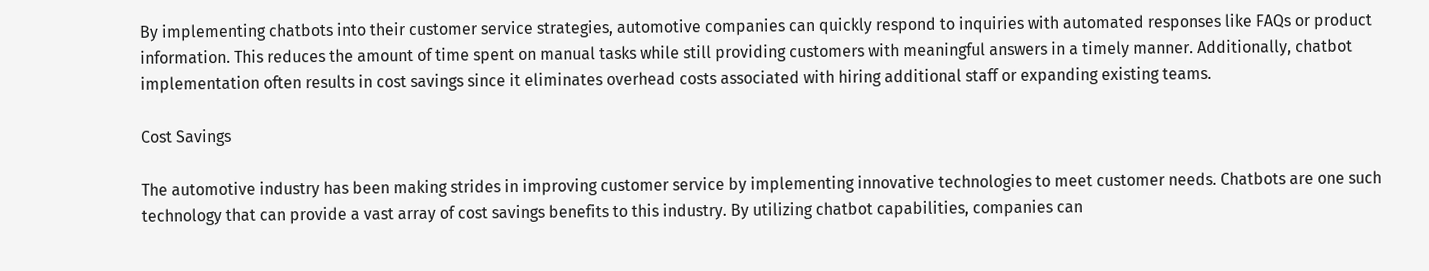By implementing chatbots into their customer service strategies, automotive companies can quickly respond to inquiries with automated responses like FAQs or product information. This reduces the amount of time spent on manual tasks while still providing customers with meaningful answers in a timely manner. Additionally, chatbot implementation often results in cost savings since it eliminates overhead costs associated with hiring additional staff or expanding existing teams.

Cost Savings

The automotive industry has been making strides in improving customer service by implementing innovative technologies to meet customer needs. Chatbots are one such technology that can provide a vast array of cost savings benefits to this industry. By utilizing chatbot capabilities, companies can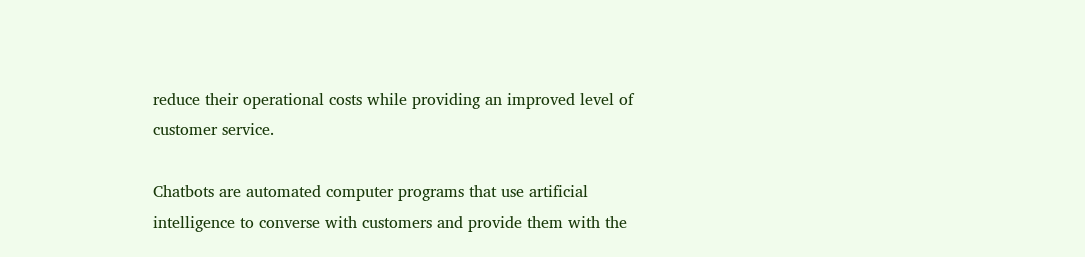reduce their operational costs while providing an improved level of customer service.

Chatbots are automated computer programs that use artificial intelligence to converse with customers and provide them with the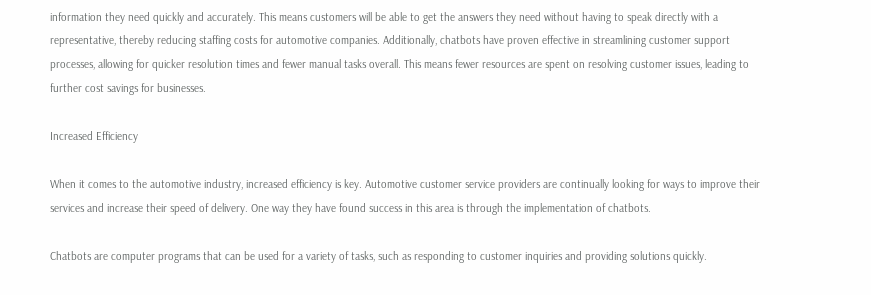information they need quickly and accurately. This means customers will be able to get the answers they need without having to speak directly with a representative, thereby reducing staffing costs for automotive companies. Additionally, chatbots have proven effective in streamlining customer support processes, allowing for quicker resolution times and fewer manual tasks overall. This means fewer resources are spent on resolving customer issues, leading to further cost savings for businesses.

Increased Efficiency

When it comes to the automotive industry, increased efficiency is key. Automotive customer service providers are continually looking for ways to improve their services and increase their speed of delivery. One way they have found success in this area is through the implementation of chatbots.

Chatbots are computer programs that can be used for a variety of tasks, such as responding to customer inquiries and providing solutions quickly.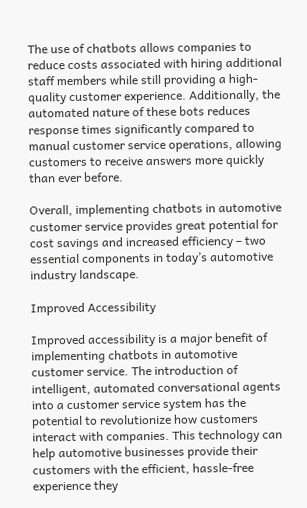The use of chatbots allows companies to reduce costs associated with hiring additional staff members while still providing a high-quality customer experience. Additionally, the automated nature of these bots reduces response times significantly compared to manual customer service operations, allowing customers to receive answers more quickly than ever before.

Overall, implementing chatbots in automotive customer service provides great potential for cost savings and increased efficiency – two essential components in today’s automotive industry landscape.

Improved Accessibility

Improved accessibility is a major benefit of implementing chatbots in automotive customer service. The introduction of intelligent, automated conversational agents into a customer service system has the potential to revolutionize how customers interact with companies. This technology can help automotive businesses provide their customers with the efficient, hassle-free experience they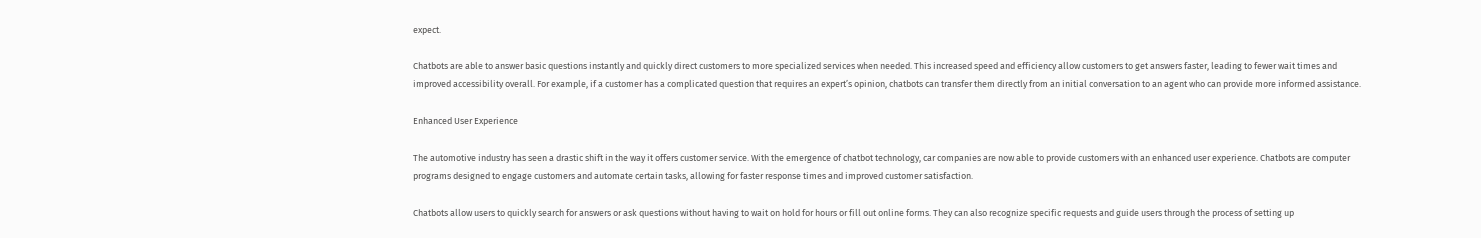expect.

Chatbots are able to answer basic questions instantly and quickly direct customers to more specialized services when needed. This increased speed and efficiency allow customers to get answers faster, leading to fewer wait times and improved accessibility overall. For example, if a customer has a complicated question that requires an expert’s opinion, chatbots can transfer them directly from an initial conversation to an agent who can provide more informed assistance.

Enhanced User Experience

The automotive industry has seen a drastic shift in the way it offers customer service. With the emergence of chatbot technology, car companies are now able to provide customers with an enhanced user experience. Chatbots are computer programs designed to engage customers and automate certain tasks, allowing for faster response times and improved customer satisfaction.

Chatbots allow users to quickly search for answers or ask questions without having to wait on hold for hours or fill out online forms. They can also recognize specific requests and guide users through the process of setting up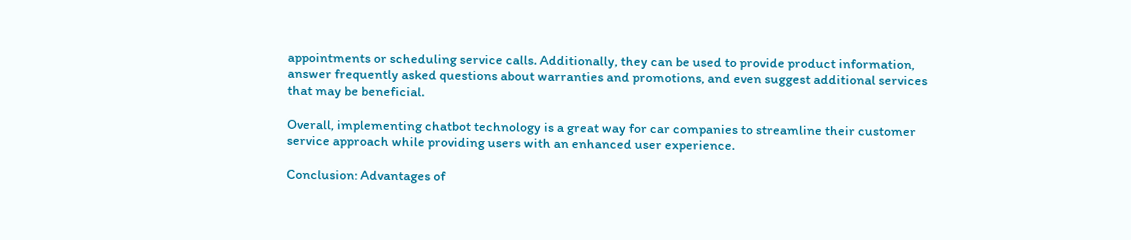appointments or scheduling service calls. Additionally, they can be used to provide product information, answer frequently asked questions about warranties and promotions, and even suggest additional services that may be beneficial.

Overall, implementing chatbot technology is a great way for car companies to streamline their customer service approach while providing users with an enhanced user experience.

Conclusion: Advantages of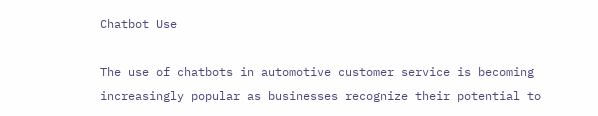Chatbot Use

The use of chatbots in automotive customer service is becoming increasingly popular as businesses recognize their potential to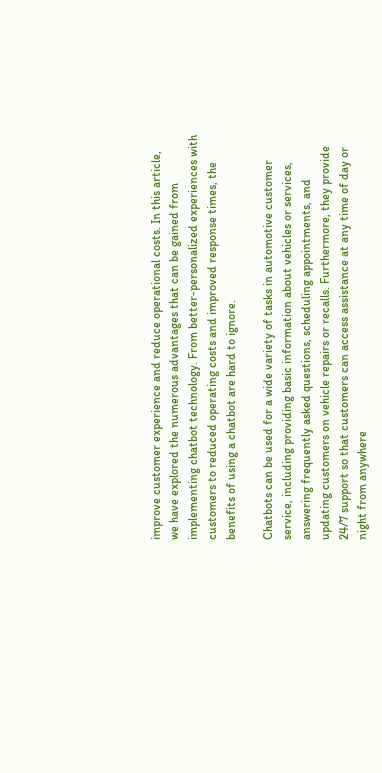improve customer experience and reduce operational costs. In this article, we have explored the numerous advantages that can be gained from implementing chatbot technology. From better-personalized experiences with customers to reduced operating costs and improved response times, the benefits of using a chatbot are hard to ignore.

Chatbots can be used for a wide variety of tasks in automotive customer service, including providing basic information about vehicles or services, answering frequently asked questions, scheduling appointments, and updating customers on vehicle repairs or recalls. Furthermore, they provide 24/7 support so that customers can access assistance at any time of day or night from anywhere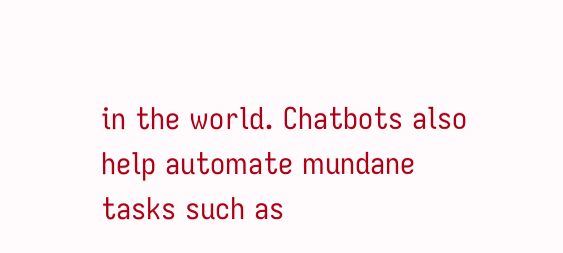in the world. Chatbots also help automate mundane tasks such as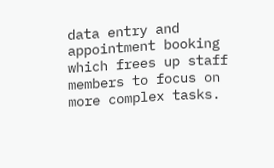data entry and appointment booking which frees up staff members to focus on more complex tasks.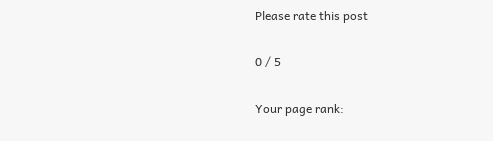Please rate this post

0 / 5

Your page rank: